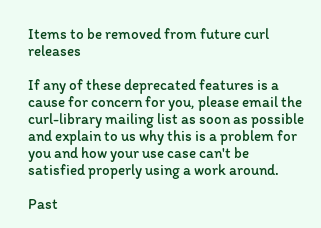Items to be removed from future curl releases

If any of these deprecated features is a cause for concern for you, please email the curl-library mailing list as soon as possible and explain to us why this is a problem for you and how your use case can't be satisfied properly using a work around.

Past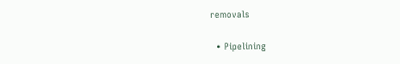removals

  • Pipelining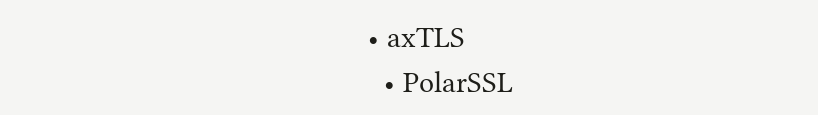• axTLS
  • PolarSSL